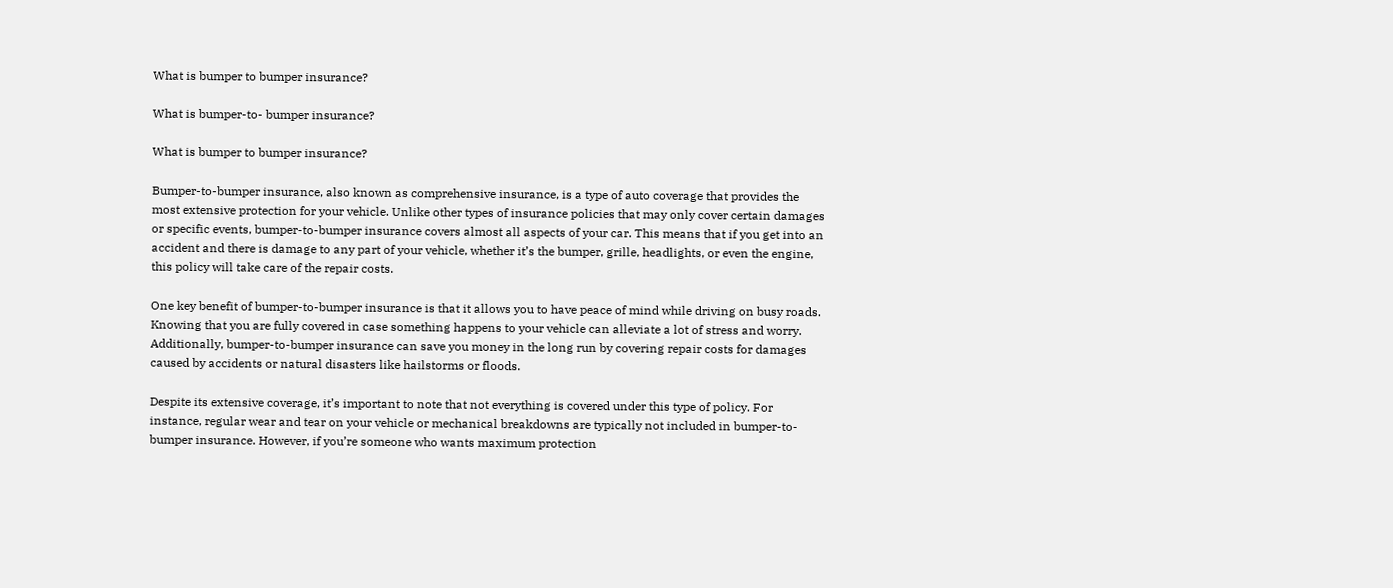What is bumper to bumper insurance?

What is bumper-to- bumper insurance?

What is bumper to bumper insurance?

Bumper-to-bumper insurance, also known as comprehensive insurance, is a type of auto coverage that provides the most extensive protection for your vehicle. Unlike other types of insurance policies that may only cover certain damages or specific events, bumper-to-bumper insurance covers almost all aspects of your car. This means that if you get into an accident and there is damage to any part of your vehicle, whether it’s the bumper, grille, headlights, or even the engine, this policy will take care of the repair costs.

One key benefit of bumper-to-bumper insurance is that it allows you to have peace of mind while driving on busy roads. Knowing that you are fully covered in case something happens to your vehicle can alleviate a lot of stress and worry. Additionally, bumper-to-bumper insurance can save you money in the long run by covering repair costs for damages caused by accidents or natural disasters like hailstorms or floods.

Despite its extensive coverage, it’s important to note that not everything is covered under this type of policy. For instance, regular wear and tear on your vehicle or mechanical breakdowns are typically not included in bumper-to-bumper insurance. However, if you’re someone who wants maximum protection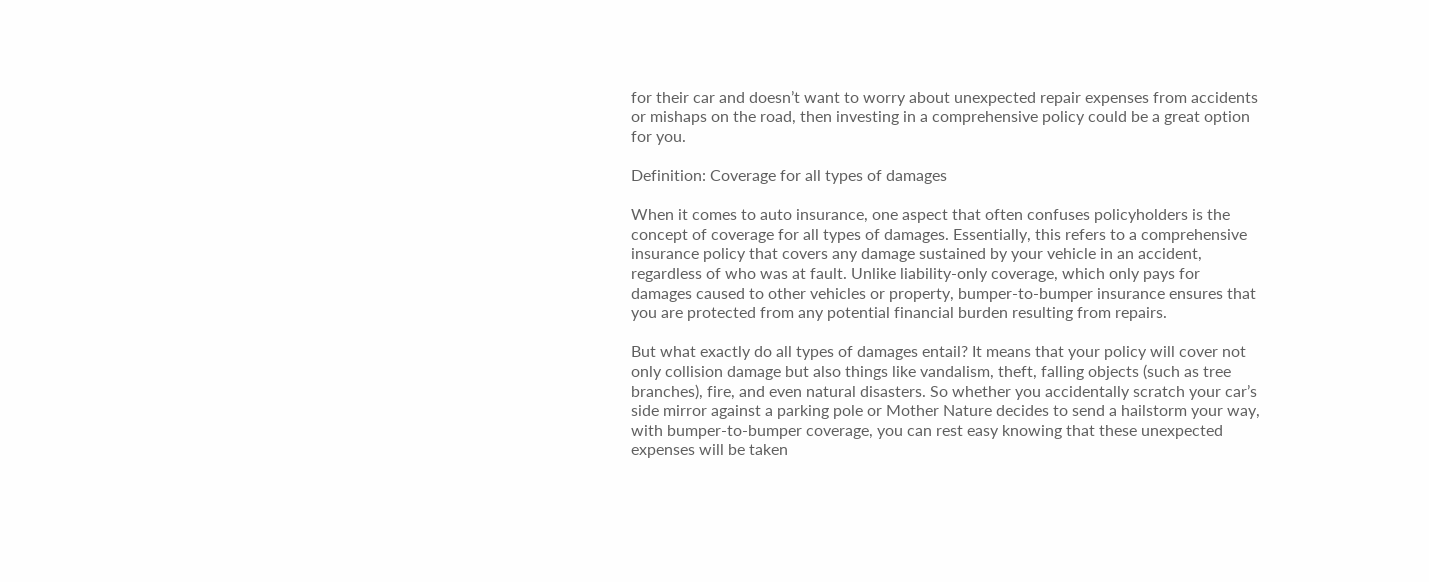for their car and doesn’t want to worry about unexpected repair expenses from accidents or mishaps on the road, then investing in a comprehensive policy could be a great option for you.

Definition: Coverage for all types of damages

When it comes to auto insurance, one aspect that often confuses policyholders is the concept of coverage for all types of damages. Essentially, this refers to a comprehensive insurance policy that covers any damage sustained by your vehicle in an accident, regardless of who was at fault. Unlike liability-only coverage, which only pays for damages caused to other vehicles or property, bumper-to-bumper insurance ensures that you are protected from any potential financial burden resulting from repairs.

But what exactly do all types of damages entail? It means that your policy will cover not only collision damage but also things like vandalism, theft, falling objects (such as tree branches), fire, and even natural disasters. So whether you accidentally scratch your car’s side mirror against a parking pole or Mother Nature decides to send a hailstorm your way, with bumper-to-bumper coverage, you can rest easy knowing that these unexpected expenses will be taken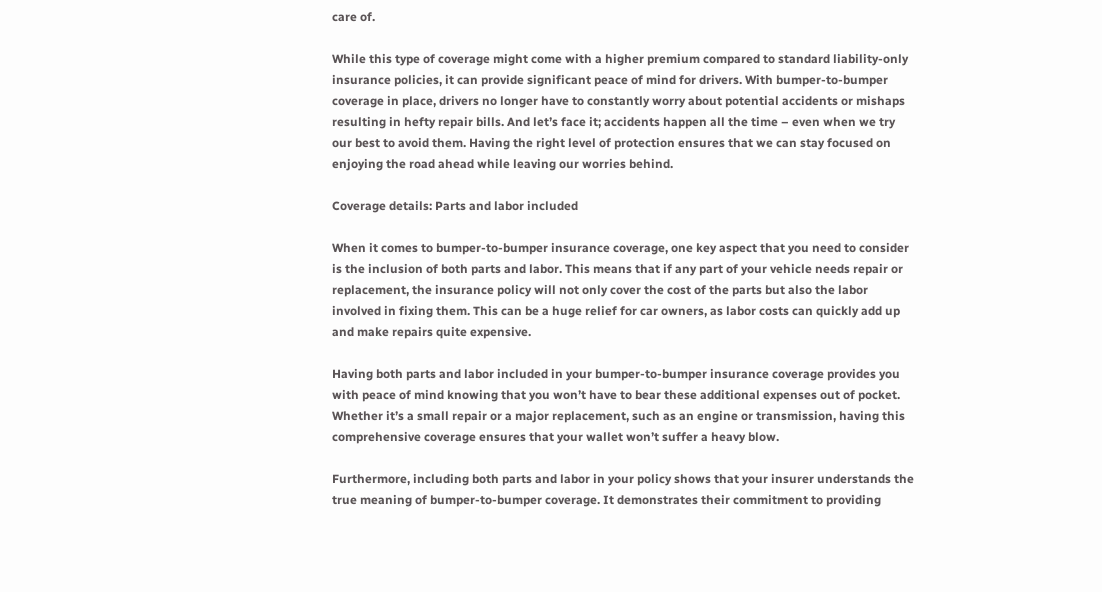care of.

While this type of coverage might come with a higher premium compared to standard liability-only insurance policies, it can provide significant peace of mind for drivers. With bumper-to-bumper coverage in place, drivers no longer have to constantly worry about potential accidents or mishaps resulting in hefty repair bills. And let’s face it; accidents happen all the time – even when we try our best to avoid them. Having the right level of protection ensures that we can stay focused on enjoying the road ahead while leaving our worries behind.

Coverage details: Parts and labor included

When it comes to bumper-to-bumper insurance coverage, one key aspect that you need to consider is the inclusion of both parts and labor. This means that if any part of your vehicle needs repair or replacement, the insurance policy will not only cover the cost of the parts but also the labor involved in fixing them. This can be a huge relief for car owners, as labor costs can quickly add up and make repairs quite expensive.

Having both parts and labor included in your bumper-to-bumper insurance coverage provides you with peace of mind knowing that you won’t have to bear these additional expenses out of pocket. Whether it’s a small repair or a major replacement, such as an engine or transmission, having this comprehensive coverage ensures that your wallet won’t suffer a heavy blow.

Furthermore, including both parts and labor in your policy shows that your insurer understands the true meaning of bumper-to-bumper coverage. It demonstrates their commitment to providing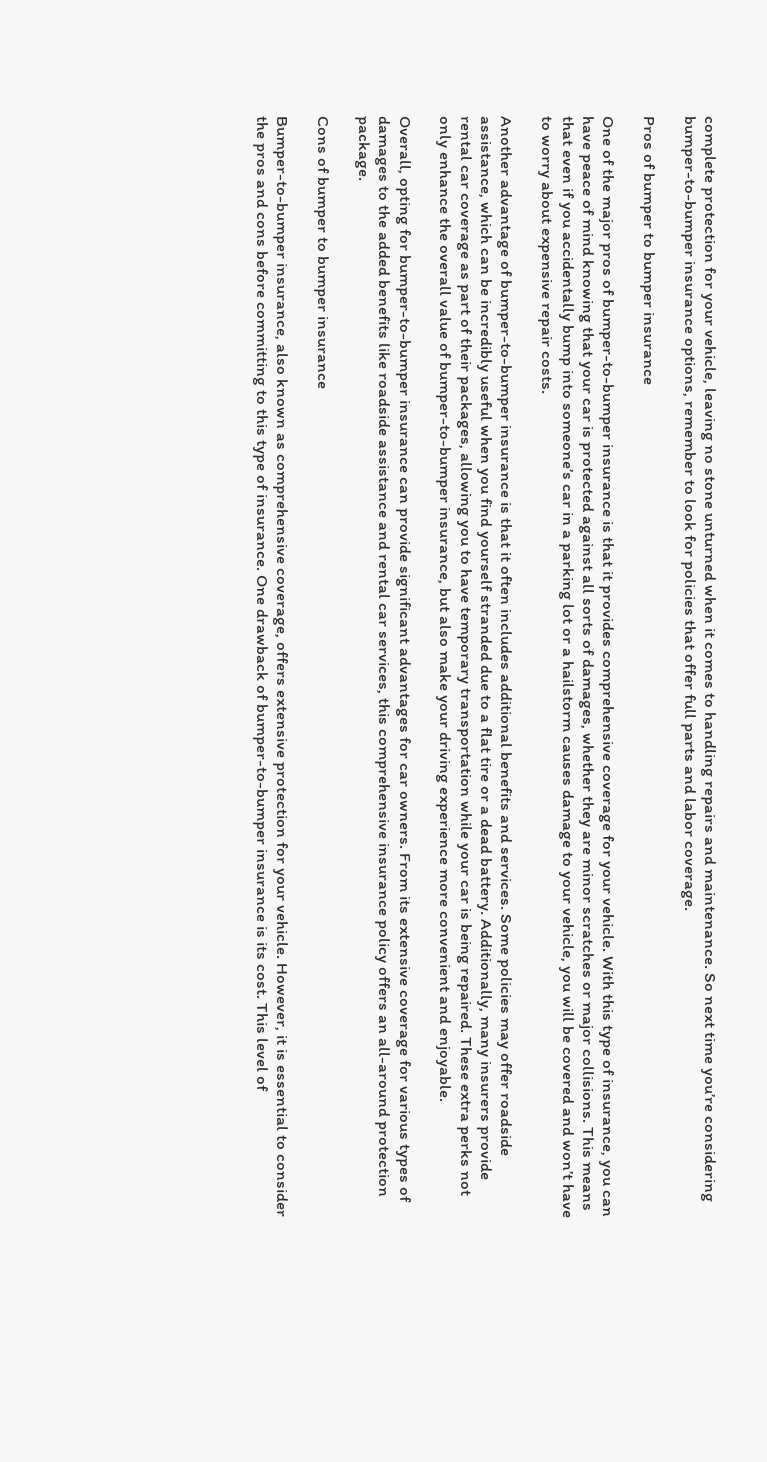complete protection for your vehicle, leaving no stone unturned when it comes to handling repairs and maintenance. So next time you’re considering bumper-to-bumper insurance options, remember to look for policies that offer full parts and labor coverage.

Pros of bumper to bumper insurance

One of the major pros of bumper-to-bumper insurance is that it provides comprehensive coverage for your vehicle. With this type of insurance, you can have peace of mind knowing that your car is protected against all sorts of damages, whether they are minor scratches or major collisions. This means that even if you accidentally bump into someone’s car in a parking lot or a hailstorm causes damage to your vehicle, you will be covered and won’t have to worry about expensive repair costs.

Another advantage of bumper-to-bumper insurance is that it often includes additional benefits and services. Some policies may offer roadside assistance, which can be incredibly useful when you find yourself stranded due to a flat tire or a dead battery. Additionally, many insurers provide rental car coverage as part of their packages, allowing you to have temporary transportation while your car is being repaired. These extra perks not only enhance the overall value of bumper-to-bumper insurance, but also make your driving experience more convenient and enjoyable.

Overall, opting for bumper-to-bumper insurance can provide significant advantages for car owners. From its extensive coverage for various types of damages to the added benefits like roadside assistance and rental car services, this comprehensive insurance policy offers an all-around protection package.

Cons of bumper to bumper insurance

Bumper-to-bumper insurance, also known as comprehensive coverage, offers extensive protection for your vehicle. However, it is essential to consider the pros and cons before committing to this type of insurance. One drawback of bumper-to-bumper insurance is its cost. This level of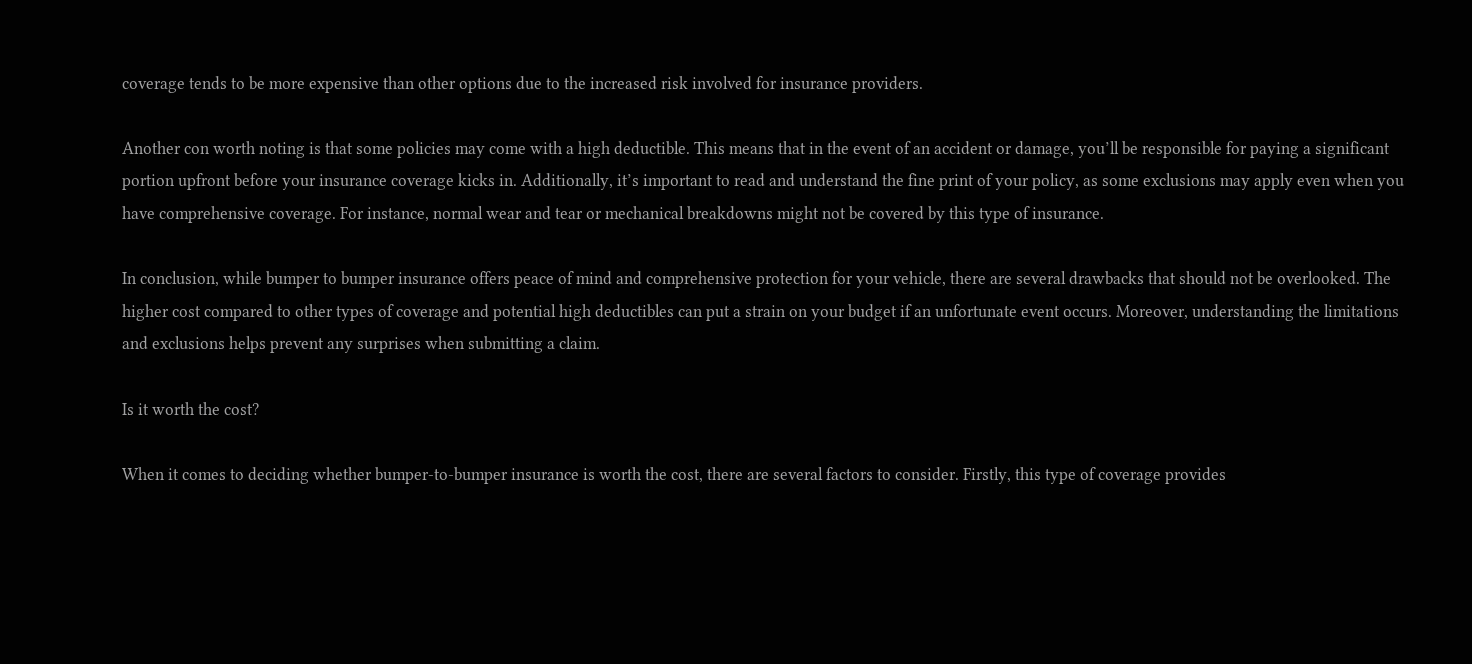coverage tends to be more expensive than other options due to the increased risk involved for insurance providers.

Another con worth noting is that some policies may come with a high deductible. This means that in the event of an accident or damage, you’ll be responsible for paying a significant portion upfront before your insurance coverage kicks in. Additionally, it’s important to read and understand the fine print of your policy, as some exclusions may apply even when you have comprehensive coverage. For instance, normal wear and tear or mechanical breakdowns might not be covered by this type of insurance.

In conclusion, while bumper to bumper insurance offers peace of mind and comprehensive protection for your vehicle, there are several drawbacks that should not be overlooked. The higher cost compared to other types of coverage and potential high deductibles can put a strain on your budget if an unfortunate event occurs. Moreover, understanding the limitations and exclusions helps prevent any surprises when submitting a claim.

Is it worth the cost?

When it comes to deciding whether bumper-to-bumper insurance is worth the cost, there are several factors to consider. Firstly, this type of coverage provides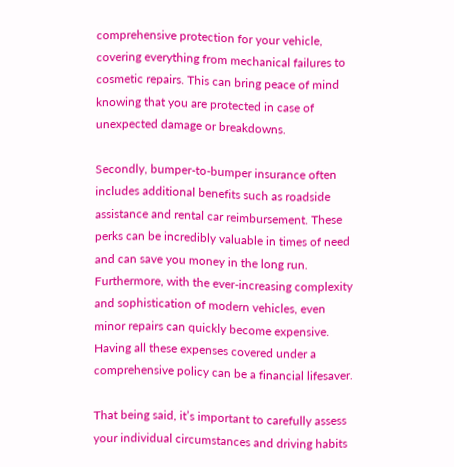comprehensive protection for your vehicle, covering everything from mechanical failures to cosmetic repairs. This can bring peace of mind knowing that you are protected in case of unexpected damage or breakdowns.

Secondly, bumper-to-bumper insurance often includes additional benefits such as roadside assistance and rental car reimbursement. These perks can be incredibly valuable in times of need and can save you money in the long run. Furthermore, with the ever-increasing complexity and sophistication of modern vehicles, even minor repairs can quickly become expensive. Having all these expenses covered under a comprehensive policy can be a financial lifesaver.

That being said, it’s important to carefully assess your individual circumstances and driving habits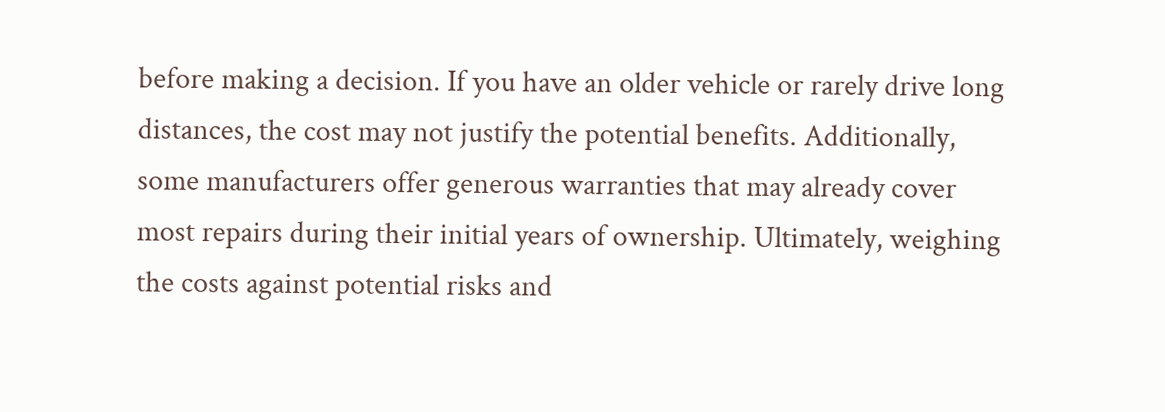before making a decision. If you have an older vehicle or rarely drive long distances, the cost may not justify the potential benefits. Additionally, some manufacturers offer generous warranties that may already cover most repairs during their initial years of ownership. Ultimately, weighing the costs against potential risks and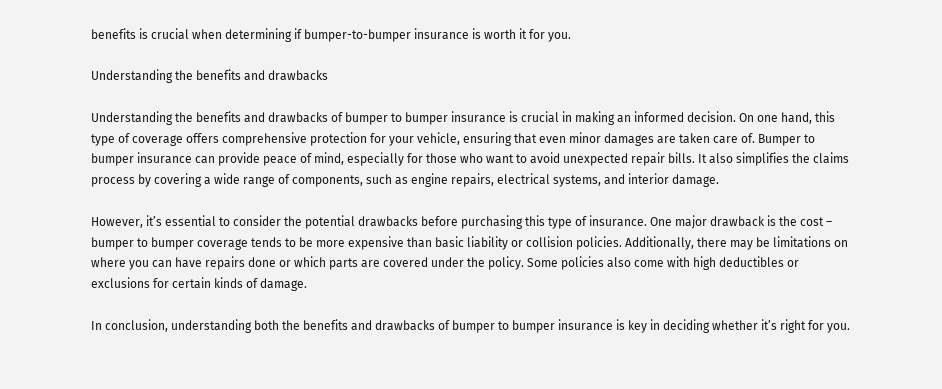benefits is crucial when determining if bumper-to-bumper insurance is worth it for you.

Understanding the benefits and drawbacks

Understanding the benefits and drawbacks of bumper to bumper insurance is crucial in making an informed decision. On one hand, this type of coverage offers comprehensive protection for your vehicle, ensuring that even minor damages are taken care of. Bumper to bumper insurance can provide peace of mind, especially for those who want to avoid unexpected repair bills. It also simplifies the claims process by covering a wide range of components, such as engine repairs, electrical systems, and interior damage.

However, it’s essential to consider the potential drawbacks before purchasing this type of insurance. One major drawback is the cost – bumper to bumper coverage tends to be more expensive than basic liability or collision policies. Additionally, there may be limitations on where you can have repairs done or which parts are covered under the policy. Some policies also come with high deductibles or exclusions for certain kinds of damage.

In conclusion, understanding both the benefits and drawbacks of bumper to bumper insurance is key in deciding whether it’s right for you.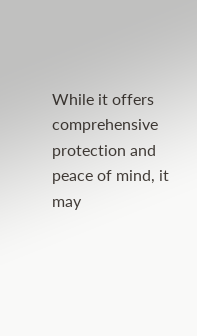While it offers comprehensive protection and peace of mind, it may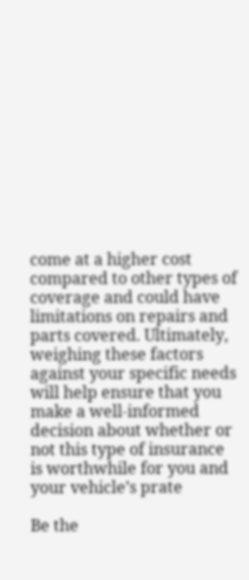come at a higher cost compared to other types of coverage and could have limitations on repairs and parts covered. Ultimately, weighing these factors against your specific needs will help ensure that you make a well-informed decision about whether or not this type of insurance is worthwhile for you and your vehicle’s prate

Be the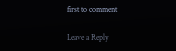first to comment

Leave a Reply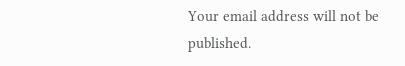Your email address will not be published.